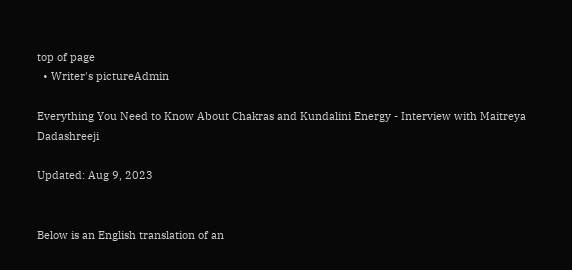top of page
  • Writer's pictureAdmin

Everything You Need to Know About Chakras and Kundalini Energy - Interview with Maitreya Dadashreeji

Updated: Aug 9, 2023


Below is an English translation of an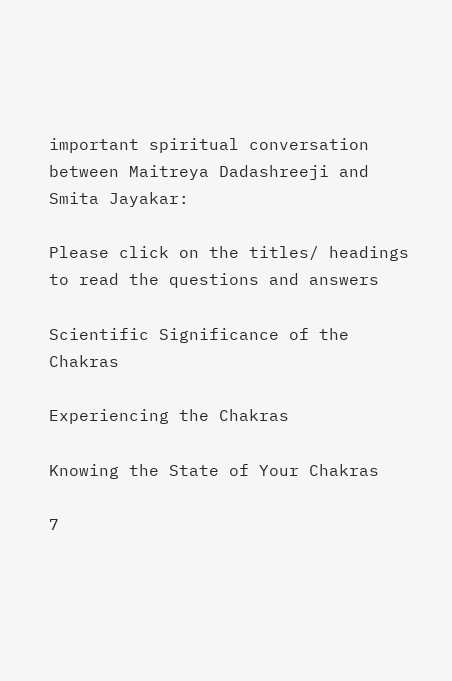important spiritual conversation between Maitreya Dadashreeji and Smita Jayakar:

Please click on the titles/ headings to read the questions and answers

Scientific Significance of the Chakras

Experiencing the Chakras

Knowing the State of Your Chakras

7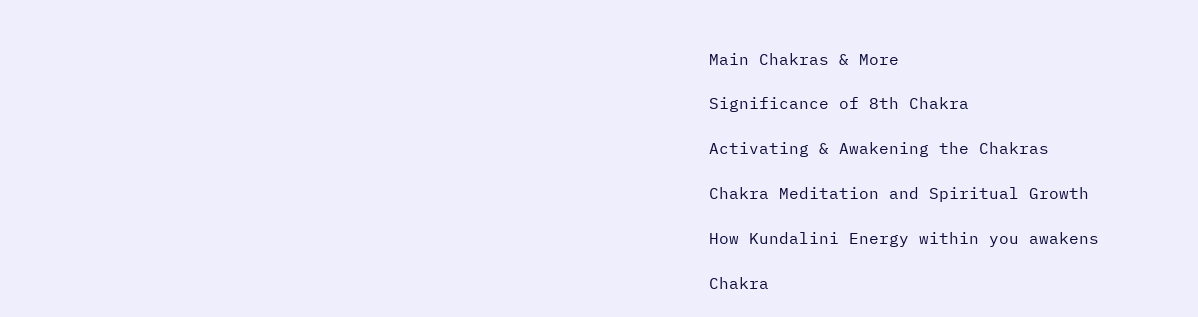Main Chakras & More

Significance of 8th Chakra

Activating & Awakening the Chakras

Chakra Meditation and Spiritual Growth

How Kundalini Energy within you awakens

Chakra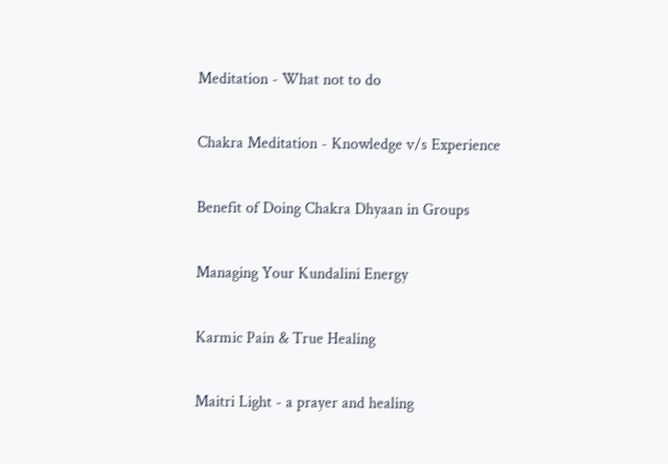Meditation - What not to do

Chakra Meditation - Knowledge v/s Experience

Benefit of Doing Chakra Dhyaan in Groups

Managing Your Kundalini Energy

Karmic Pain & True Healing

Maitri Light - a prayer and healing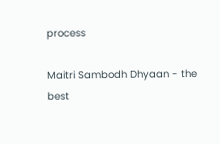process

Maitri Sambodh Dhyaan - the best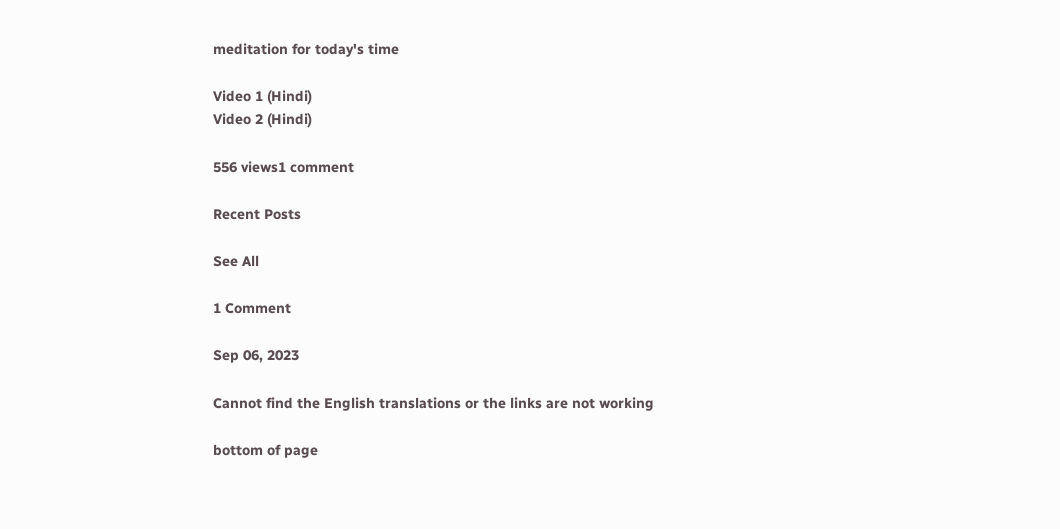meditation for today's time

Video 1 (Hindi)
Video 2 (Hindi)

556 views1 comment

Recent Posts

See All

1 Comment

Sep 06, 2023

Cannot find the English translations or the links are not working

bottom of page